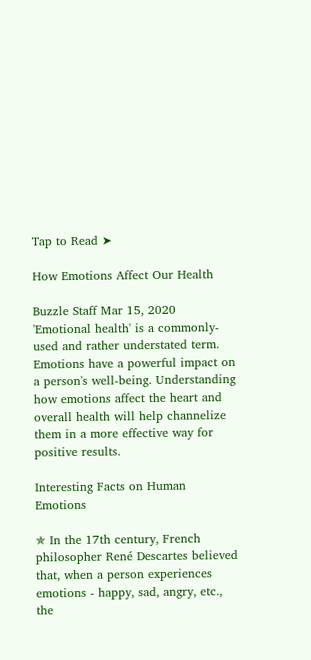Tap to Read ➤

How Emotions Affect Our Health

Buzzle Staff Mar 15, 2020
'Emotional health' is a commonly-used and rather understated term. Emotions have a powerful impact on a person's well-being. Understanding how emotions affect the heart and overall health will help channelize them in a more effective way for positive results.

Interesting Facts on Human Emotions

✯ In the 17th century, French philosopher René Descartes believed that, when a person experiences emotions - happy, sad, angry, etc., the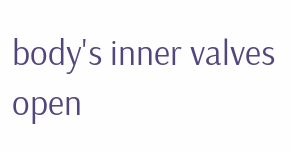body's inner valves open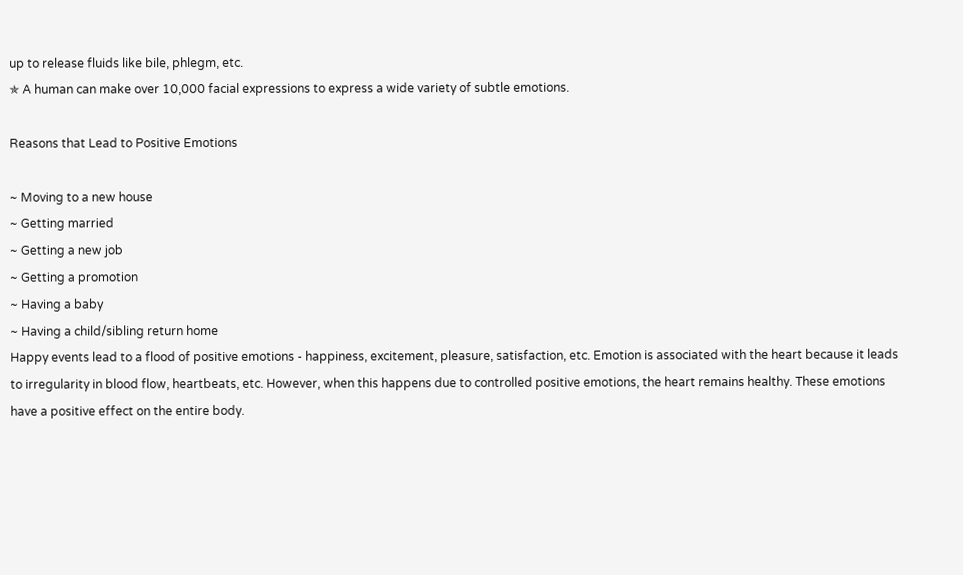up to release fluids like bile, phlegm, etc.
✯ A human can make over 10,000 facial expressions to express a wide variety of subtle emotions.

Reasons that Lead to Positive Emotions

~ Moving to a new house
~ Getting married
~ Getting a new job
~ Getting a promotion
~ Having a baby
~ Having a child/sibling return home
Happy events lead to a flood of positive emotions - happiness, excitement, pleasure, satisfaction, etc. Emotion is associated with the heart because it leads to irregularity in blood flow, heartbeats, etc. However, when this happens due to controlled positive emotions, the heart remains healthy. These emotions have a positive effect on the entire body.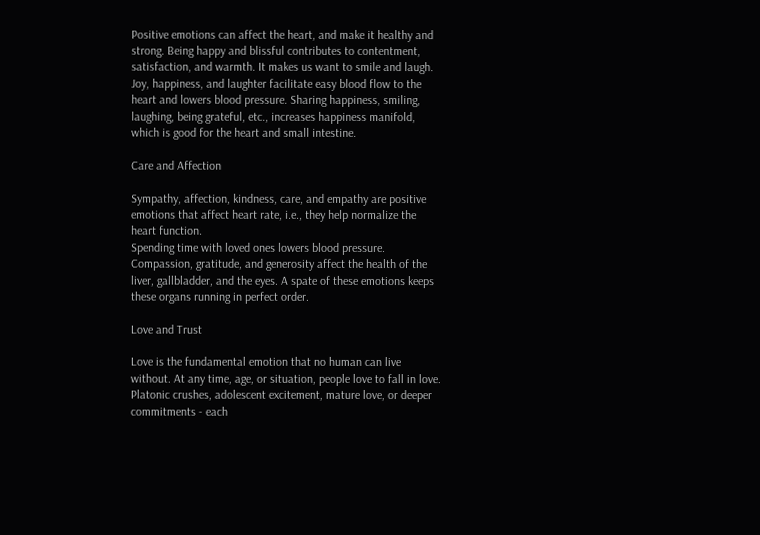Positive emotions can affect the heart, and make it healthy and strong. Being happy and blissful contributes to contentment, satisfaction, and warmth. It makes us want to smile and laugh.
Joy, happiness, and laughter facilitate easy blood flow to the heart and lowers blood pressure. Sharing happiness, smiling, laughing, being grateful, etc., increases happiness manifold, which is good for the heart and small intestine.

Care and Affection

Sympathy, affection, kindness, care, and empathy are positive emotions that affect heart rate, i.e., they help normalize the heart function.
Spending time with loved ones lowers blood pressure. Compassion, gratitude, and generosity affect the health of the liver, gallbladder, and the eyes. A spate of these emotions keeps these organs running in perfect order.

Love and Trust

Love is the fundamental emotion that no human can live without. At any time, age, or situation, people love to fall in love. Platonic crushes, adolescent excitement, mature love, or deeper commitments - each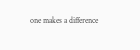one makes a difference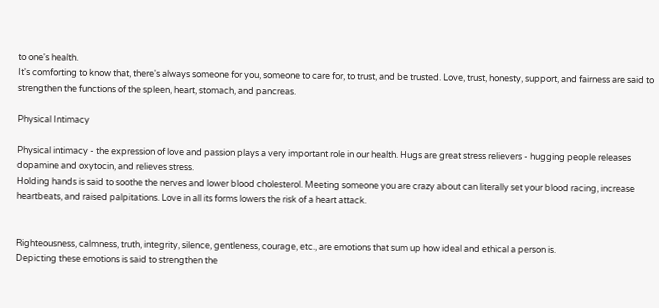to one's health.
It's comforting to know that, there's always someone for you, someone to care for, to trust, and be trusted. Love, trust, honesty, support, and fairness are said to strengthen the functions of the spleen, heart, stomach, and pancreas.

Physical Intimacy

Physical intimacy - the expression of love and passion plays a very important role in our health. Hugs are great stress relievers - hugging people releases dopamine and oxytocin, and relieves stress.
Holding hands is said to soothe the nerves and lower blood cholesterol. Meeting someone you are crazy about can literally set your blood racing, increase heartbeats, and raised palpitations. Love in all its forms lowers the risk of a heart attack.


Righteousness, calmness, truth, integrity, silence, gentleness, courage, etc., are emotions that sum up how ideal and ethical a person is.
Depicting these emotions is said to strengthen the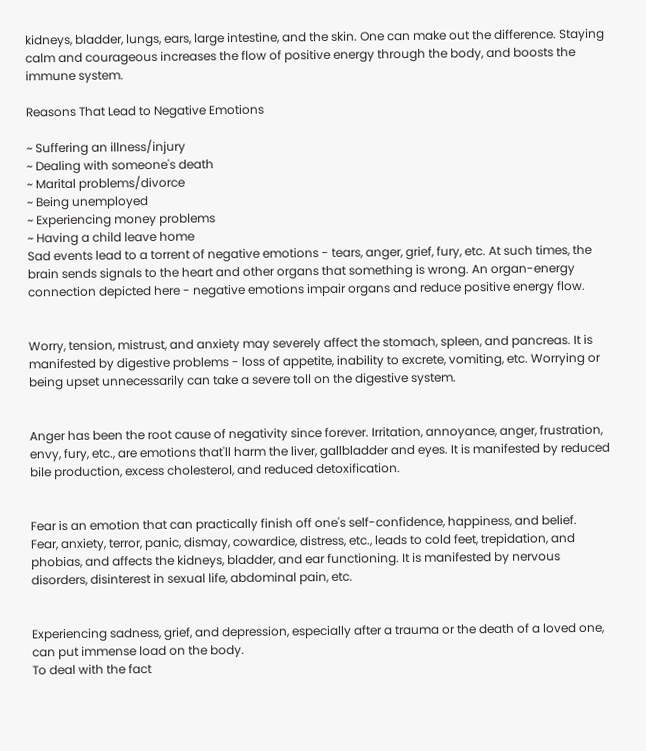kidneys, bladder, lungs, ears, large intestine, and the skin. One can make out the difference. Staying calm and courageous increases the flow of positive energy through the body, and boosts the immune system.

Reasons That Lead to Negative Emotions

~ Suffering an illness/injury
~ Dealing with someone's death
~ Marital problems/divorce
~ Being unemployed
~ Experiencing money problems
~ Having a child leave home
Sad events lead to a torrent of negative emotions - tears, anger, grief, fury, etc. At such times, the brain sends signals to the heart and other organs that something is wrong. An organ-energy connection depicted here - negative emotions impair organs and reduce positive energy flow.


Worry, tension, mistrust, and anxiety may severely affect the stomach, spleen, and pancreas. It is manifested by digestive problems - loss of appetite, inability to excrete, vomiting, etc. Worrying or being upset unnecessarily can take a severe toll on the digestive system.


Anger has been the root cause of negativity since forever. Irritation, annoyance, anger, frustration, envy, fury, etc., are emotions that'll harm the liver, gallbladder and eyes. It is manifested by reduced bile production, excess cholesterol, and reduced detoxification.


Fear is an emotion that can practically finish off one's self-confidence, happiness, and belief.
Fear, anxiety, terror, panic, dismay, cowardice, distress, etc., leads to cold feet, trepidation, and phobias, and affects the kidneys, bladder, and ear functioning. It is manifested by nervous disorders, disinterest in sexual life, abdominal pain, etc.


Experiencing sadness, grief, and depression, especially after a trauma or the death of a loved one, can put immense load on the body.
To deal with the fact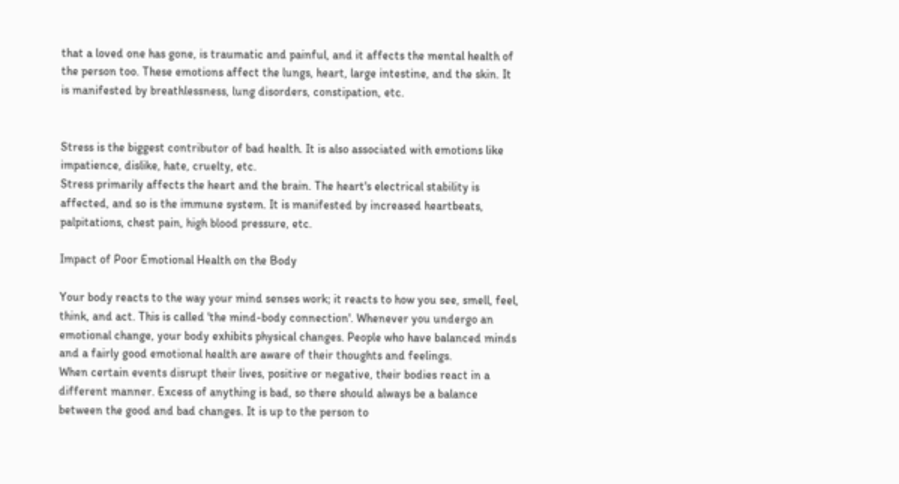that a loved one has gone, is traumatic and painful, and it affects the mental health of the person too. These emotions affect the lungs, heart, large intestine, and the skin. It is manifested by breathlessness, lung disorders, constipation, etc.


Stress is the biggest contributor of bad health. It is also associated with emotions like impatience, dislike, hate, cruelty, etc.
Stress primarily affects the heart and the brain. The heart's electrical stability is affected, and so is the immune system. It is manifested by increased heartbeats, palpitations, chest pain, high blood pressure, etc.

Impact of Poor Emotional Health on the Body

Your body reacts to the way your mind senses work; it reacts to how you see, smell, feel, think, and act. This is called 'the mind-body connection'. Whenever you undergo an emotional change, your body exhibits physical changes. People who have balanced minds and a fairly good emotional health are aware of their thoughts and feelings.
When certain events disrupt their lives, positive or negative, their bodies react in a different manner. Excess of anything is bad, so there should always be a balance between the good and bad changes. It is up to the person to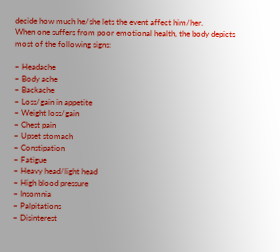decide how much he/she lets the event affect him/her.
When one suffers from poor emotional health, the body depicts most of the following signs:

~ Headache
~ Body ache
~ Backache
~ Loss/gain in appetite
~ Weight loss/gain
~ Chest pain
~ Upset stomach
~ Constipation
~ Fatigue
~ Heavy head/light head
~ High blood pressure
~ Insomnia
~ Palpitations
~ Disinterest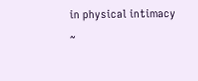in physical intimacy
~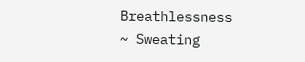Breathlessness
~ Sweating